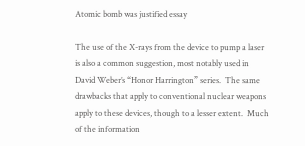Atomic bomb was justified essay

The use of the X-rays from the device to pump a laser is also a common suggestion, most notably used in David Weber’s “Honor Harrington” series.  The same drawbacks that apply to conventional nuclear weapons apply to these devices, though to a lesser extent.  Much of the information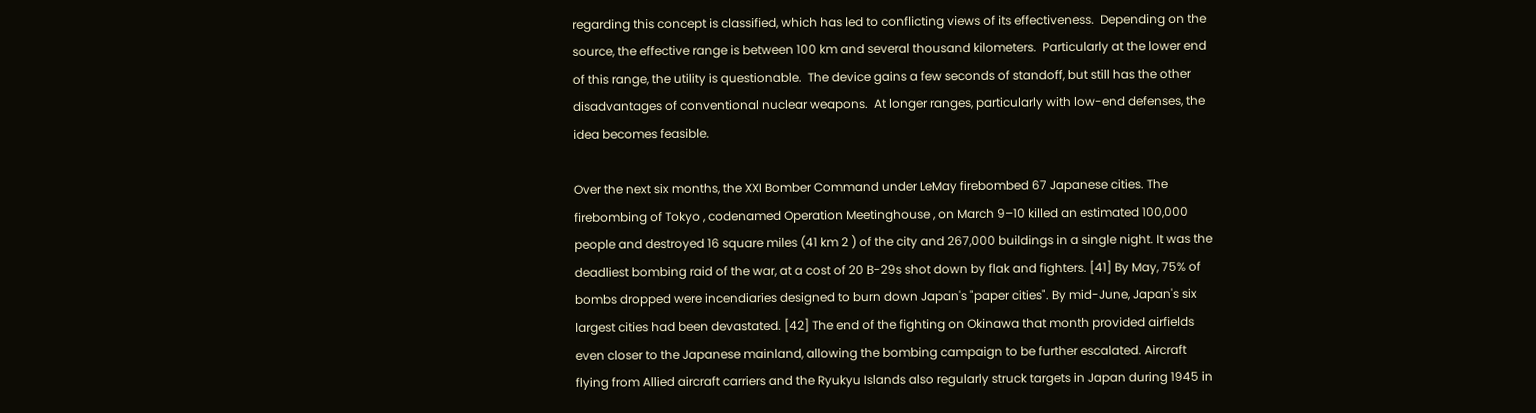regarding this concept is classified, which has led to conflicting views of its effectiveness.  Depending on the source, the effective range is between 100 km and several thousand kilometers.  Particularly at the lower end of this range, the utility is questionable.  The device gains a few seconds of standoff, but still has the other disadvantages of conventional nuclear weapons.  At longer ranges, particularly with low-end defenses, the idea becomes feasible.

Over the next six months, the XXI Bomber Command under LeMay firebombed 67 Japanese cities. The firebombing of Tokyo , codenamed Operation Meetinghouse , on March 9–10 killed an estimated 100,000 people and destroyed 16 square miles (41 km 2 ) of the city and 267,000 buildings in a single night. It was the deadliest bombing raid of the war, at a cost of 20 B-29s shot down by flak and fighters. [41] By May, 75% of bombs dropped were incendiaries designed to burn down Japan's "paper cities". By mid-June, Japan's six largest cities had been devastated. [42] The end of the fighting on Okinawa that month provided airfields even closer to the Japanese mainland, allowing the bombing campaign to be further escalated. Aircraft flying from Allied aircraft carriers and the Ryukyu Islands also regularly struck targets in Japan during 1945 in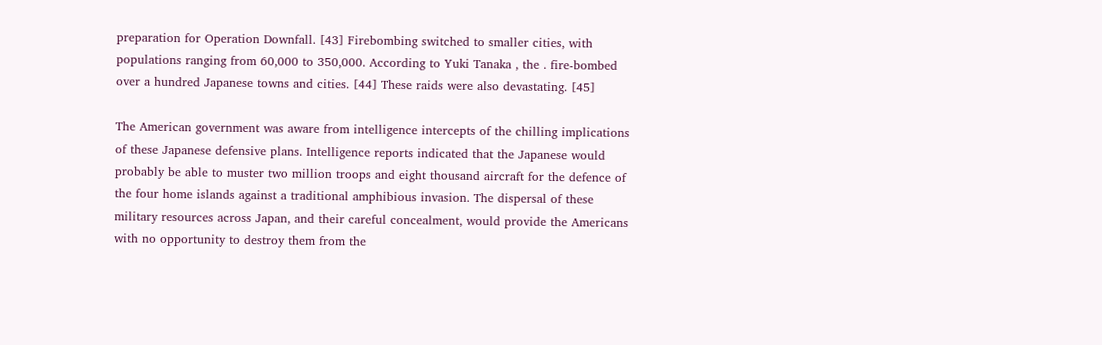preparation for Operation Downfall. [43] Firebombing switched to smaller cities, with populations ranging from 60,000 to 350,000. According to Yuki Tanaka , the . fire-bombed over a hundred Japanese towns and cities. [44] These raids were also devastating. [45]

The American government was aware from intelligence intercepts of the chilling implications of these Japanese defensive plans. Intelligence reports indicated that the Japanese would probably be able to muster two million troops and eight thousand aircraft for the defence of the four home islands against a traditional amphibious invasion. The dispersal of these military resources across Japan, and their careful concealment, would provide the Americans with no opportunity to destroy them from the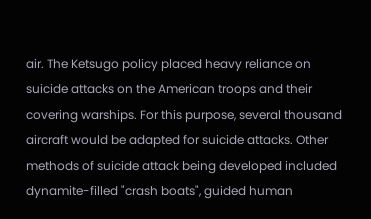air. The Ketsugo policy placed heavy reliance on suicide attacks on the American troops and their covering warships. For this purpose, several thousand aircraft would be adapted for suicide attacks. Other methods of suicide attack being developed included dynamite-filled "crash boats", guided human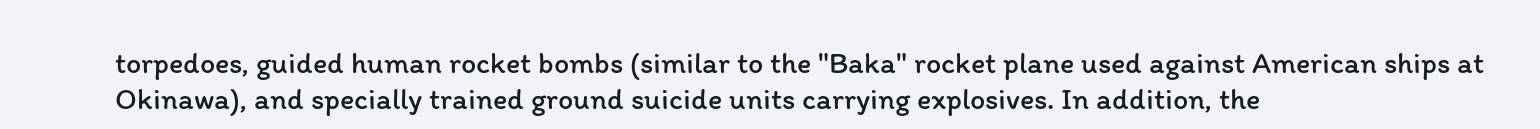torpedoes, guided human rocket bombs (similar to the "Baka" rocket plane used against American ships at Okinawa), and specially trained ground suicide units carrying explosives. In addition, the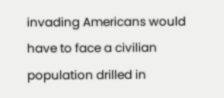invading Americans would have to face a civilian population drilled in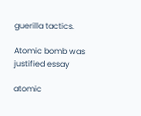guerilla tactics.

Atomic bomb was justified essay

atomic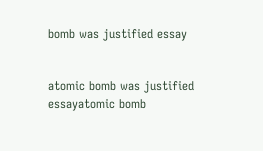bomb was justified essay


atomic bomb was justified essayatomic bomb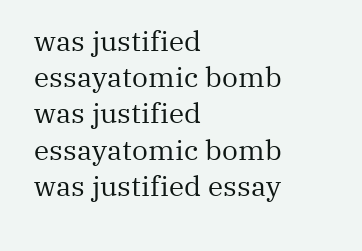was justified essayatomic bomb was justified essayatomic bomb was justified essay